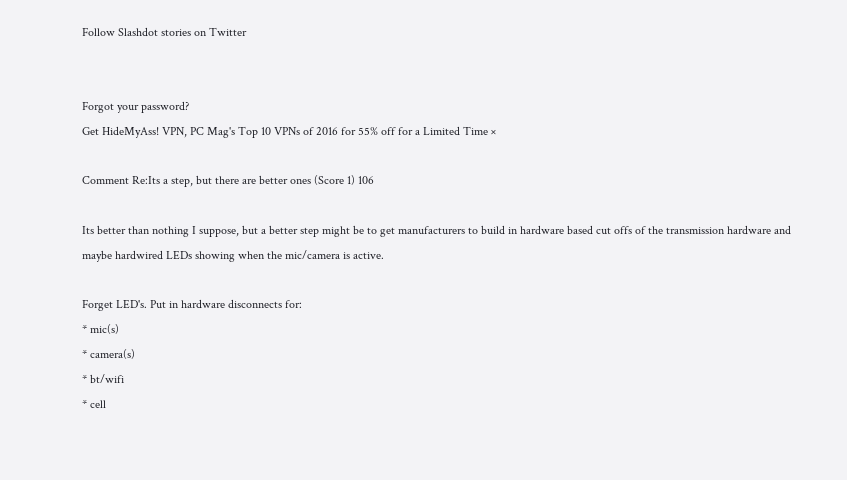Follow Slashdot stories on Twitter


Forgot your password?
Get HideMyAss! VPN, PC Mag's Top 10 VPNs of 2016 for 55% off for a Limited Time ×

Comment Re:Its a step, but there are better ones (Score 1) 106

Its better than nothing I suppose, but a better step might be to get manufacturers to build in hardware based cut offs of the transmission hardware and maybe hardwired LEDs showing when the mic/camera is active.

Forget LED's. Put in hardware disconnects for:
* mic(s)
* camera(s)
* bt/wifi
* cell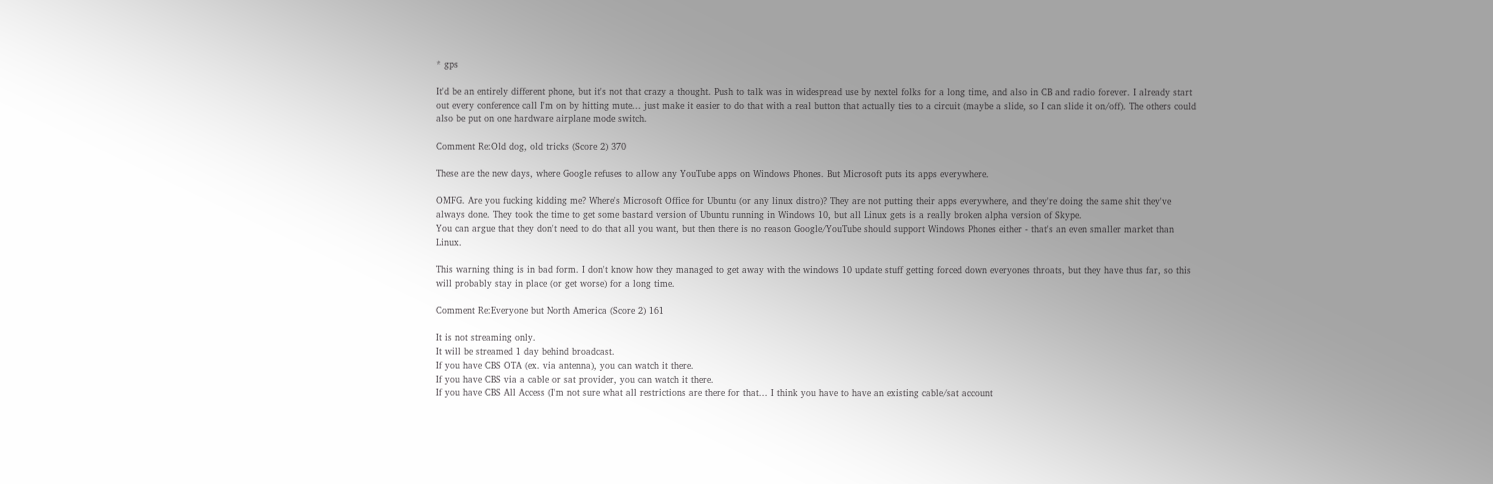* gps

It'd be an entirely different phone, but it's not that crazy a thought. Push to talk was in widespread use by nextel folks for a long time, and also in CB and radio forever. I already start out every conference call I'm on by hitting mute... just make it easier to do that with a real button that actually ties to a circuit (maybe a slide, so I can slide it on/off). The others could also be put on one hardware airplane mode switch.

Comment Re:Old dog, old tricks (Score 2) 370

These are the new days, where Google refuses to allow any YouTube apps on Windows Phones. But Microsoft puts its apps everywhere.

OMFG. Are you fucking kidding me? Where's Microsoft Office for Ubuntu (or any linux distro)? They are not putting their apps everywhere, and they're doing the same shit they've always done. They took the time to get some bastard version of Ubuntu running in Windows 10, but all Linux gets is a really broken alpha version of Skype.
You can argue that they don't need to do that all you want, but then there is no reason Google/YouTube should support Windows Phones either - that's an even smaller market than Linux.

This warning thing is in bad form. I don't know how they managed to get away with the windows 10 update stuff getting forced down everyones throats, but they have thus far, so this will probably stay in place (or get worse) for a long time.

Comment Re:Everyone but North America (Score 2) 161

It is not streaming only.
It will be streamed 1 day behind broadcast.
If you have CBS OTA (ex. via antenna), you can watch it there.
If you have CBS via a cable or sat provider, you can watch it there.
If you have CBS All Access (I'm not sure what all restrictions are there for that... I think you have to have an existing cable/sat account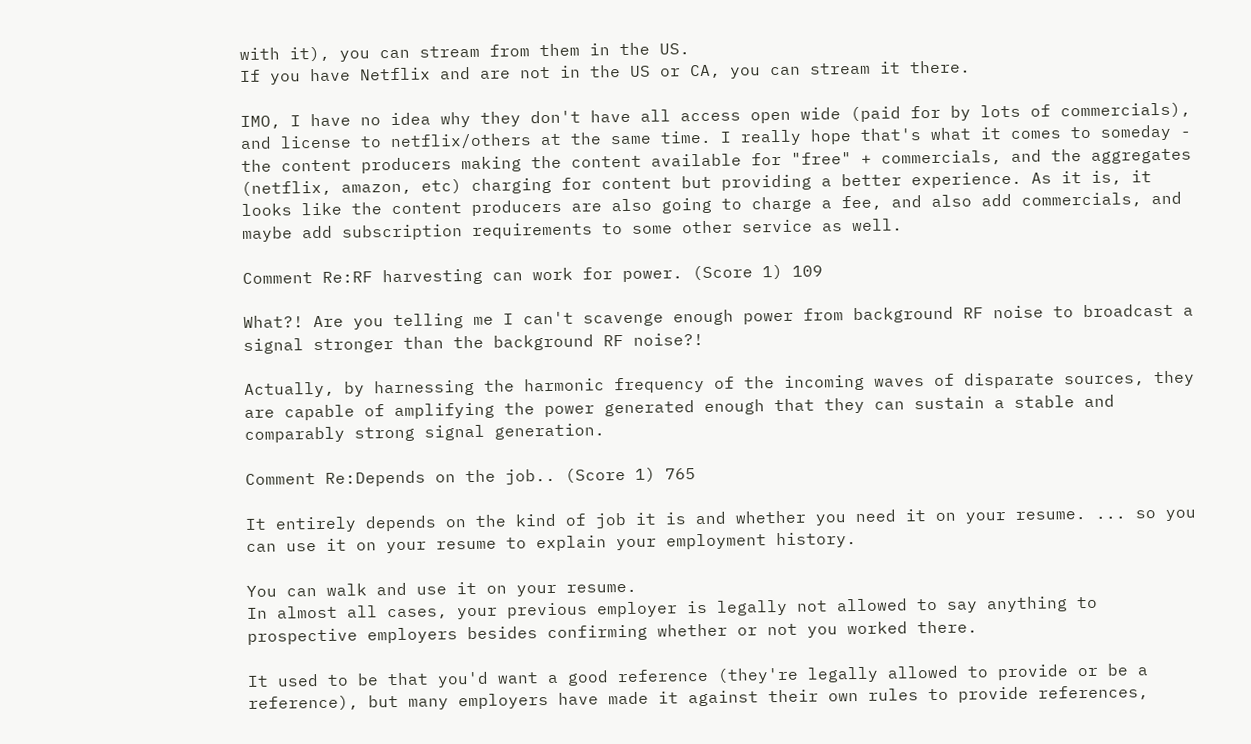with it), you can stream from them in the US.
If you have Netflix and are not in the US or CA, you can stream it there.

IMO, I have no idea why they don't have all access open wide (paid for by lots of commercials), and license to netflix/others at the same time. I really hope that's what it comes to someday - the content producers making the content available for "free" + commercials, and the aggregates (netflix, amazon, etc) charging for content but providing a better experience. As it is, it looks like the content producers are also going to charge a fee, and also add commercials, and maybe add subscription requirements to some other service as well.

Comment Re:RF harvesting can work for power. (Score 1) 109

What?! Are you telling me I can't scavenge enough power from background RF noise to broadcast a signal stronger than the background RF noise?!

Actually, by harnessing the harmonic frequency of the incoming waves of disparate sources, they are capable of amplifying the power generated enough that they can sustain a stable and comparably strong signal generation.

Comment Re:Depends on the job.. (Score 1) 765

It entirely depends on the kind of job it is and whether you need it on your resume. ... so you can use it on your resume to explain your employment history.

You can walk and use it on your resume.
In almost all cases, your previous employer is legally not allowed to say anything to prospective employers besides confirming whether or not you worked there.

It used to be that you'd want a good reference (they're legally allowed to provide or be a reference), but many employers have made it against their own rules to provide references,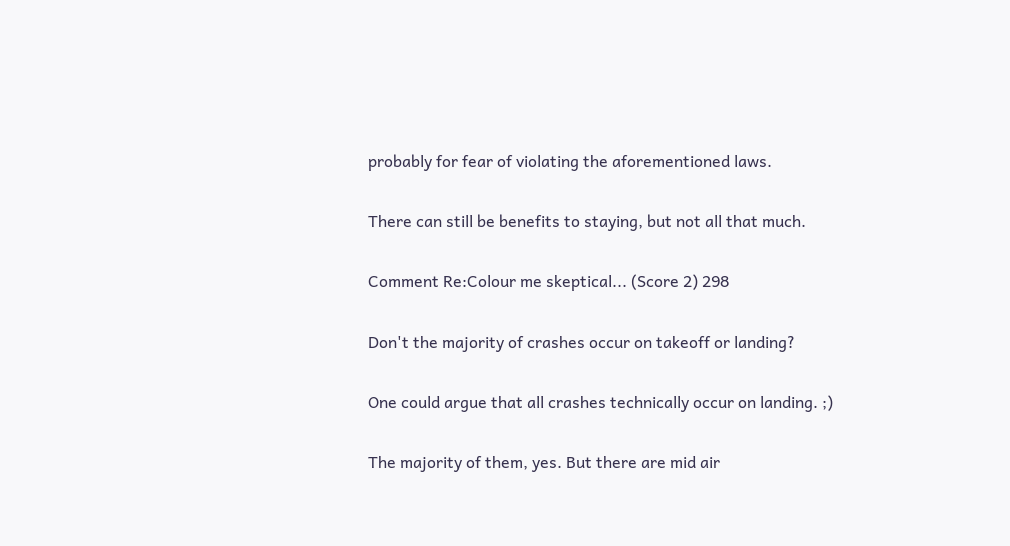probably for fear of violating the aforementioned laws.

There can still be benefits to staying, but not all that much.

Comment Re:Colour me skeptical... (Score 2) 298

Don't the majority of crashes occur on takeoff or landing?

One could argue that all crashes technically occur on landing. ;)

The majority of them, yes. But there are mid air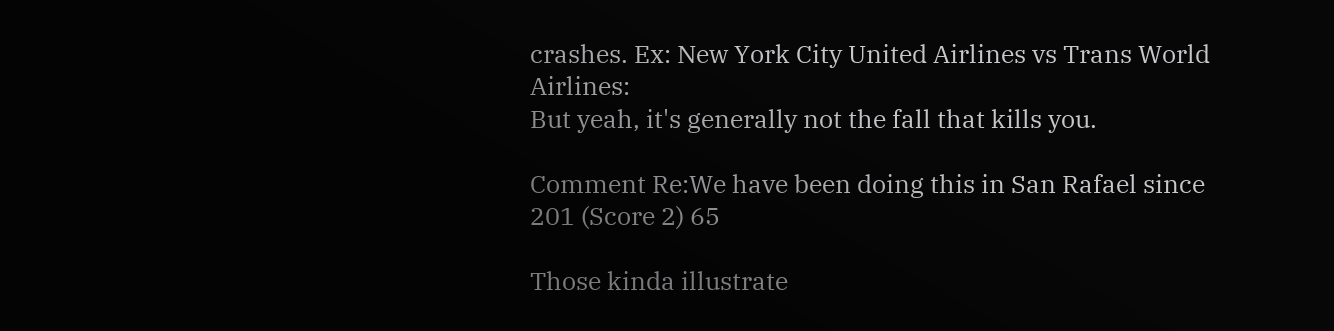crashes. Ex: New York City United Airlines vs Trans World Airlines:
But yeah, it's generally not the fall that kills you.

Comment Re:We have been doing this in San Rafael since 201 (Score 2) 65

Those kinda illustrate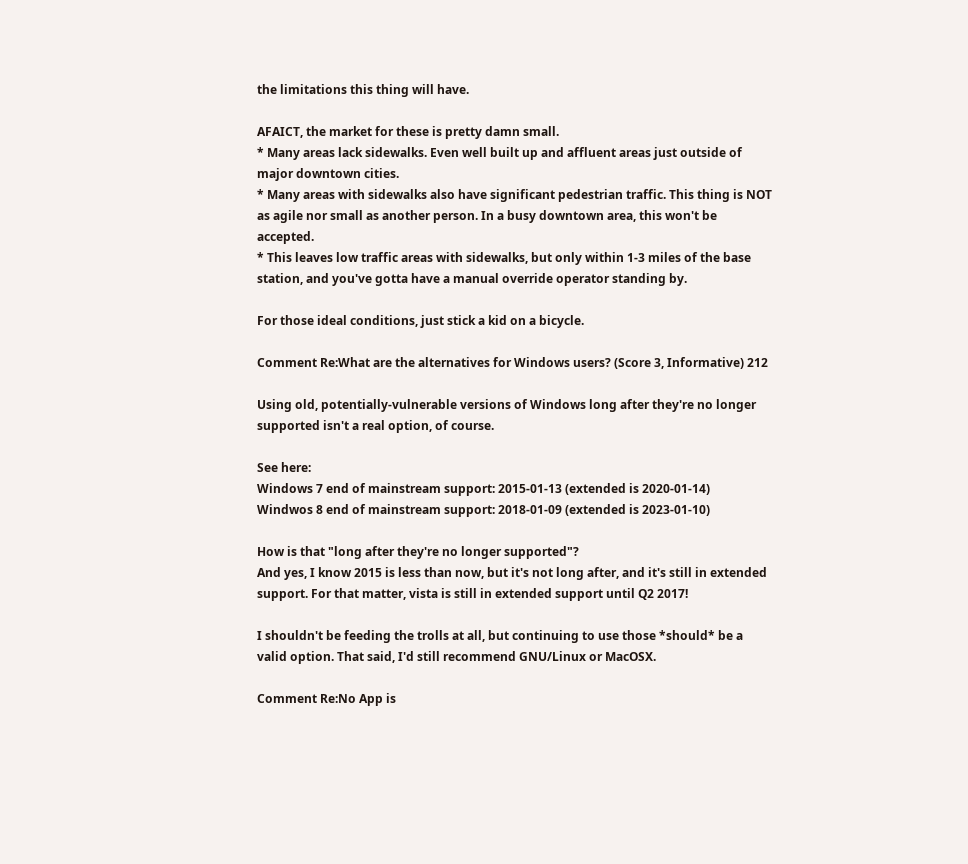the limitations this thing will have.

AFAICT, the market for these is pretty damn small.
* Many areas lack sidewalks. Even well built up and affluent areas just outside of major downtown cities.
* Many areas with sidewalks also have significant pedestrian traffic. This thing is NOT as agile nor small as another person. In a busy downtown area, this won't be accepted.
* This leaves low traffic areas with sidewalks, but only within 1-3 miles of the base station, and you've gotta have a manual override operator standing by.

For those ideal conditions, just stick a kid on a bicycle.

Comment Re:What are the alternatives for Windows users? (Score 3, Informative) 212

Using old, potentially-vulnerable versions of Windows long after they're no longer supported isn't a real option, of course.

See here:
Windows 7 end of mainstream support: 2015-01-13 (extended is 2020-01-14)
Windwos 8 end of mainstream support: 2018-01-09 (extended is 2023-01-10)

How is that "long after they're no longer supported"?
And yes, I know 2015 is less than now, but it's not long after, and it's still in extended support. For that matter, vista is still in extended support until Q2 2017!

I shouldn't be feeding the trolls at all, but continuing to use those *should* be a valid option. That said, I'd still recommend GNU/Linux or MacOSX.

Comment Re:No App is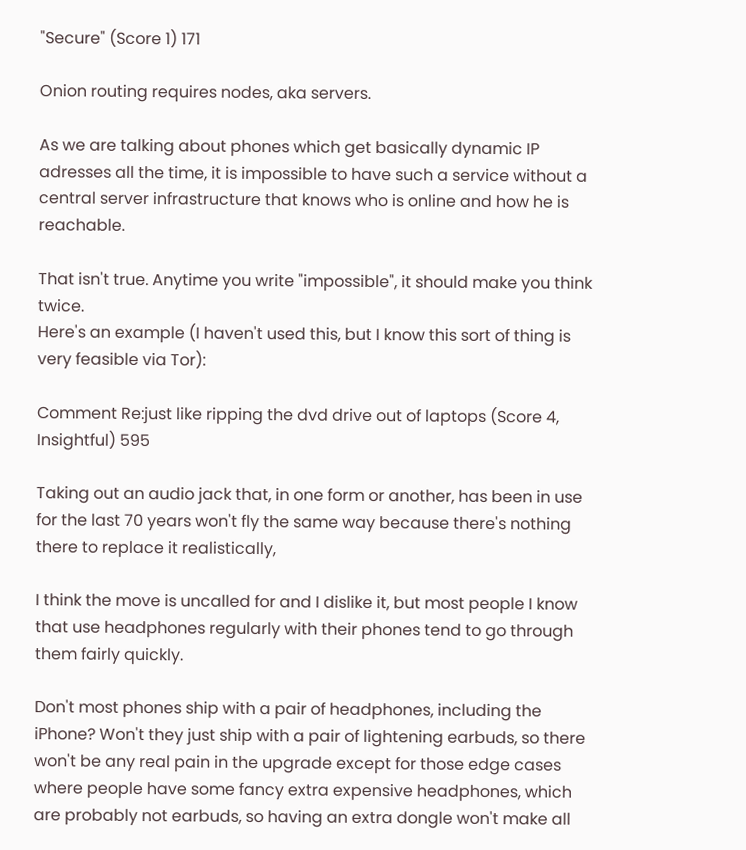"Secure" (Score 1) 171

Onion routing requires nodes, aka servers.

As we are talking about phones which get basically dynamic IP adresses all the time, it is impossible to have such a service without a central server infrastructure that knows who is online and how he is reachable.

That isn't true. Anytime you write "impossible", it should make you think twice.
Here's an example (I haven't used this, but I know this sort of thing is very feasible via Tor):

Comment Re:just like ripping the dvd drive out of laptops (Score 4, Insightful) 595

Taking out an audio jack that, in one form or another, has been in use for the last 70 years won't fly the same way because there's nothing there to replace it realistically,

I think the move is uncalled for and I dislike it, but most people I know that use headphones regularly with their phones tend to go through them fairly quickly.

Don't most phones ship with a pair of headphones, including the iPhone? Won't they just ship with a pair of lightening earbuds, so there won't be any real pain in the upgrade except for those edge cases where people have some fancy extra expensive headphones, which are probably not earbuds, so having an extra dongle won't make all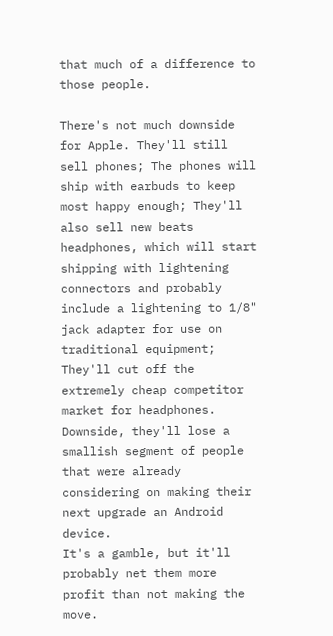that much of a difference to those people.

There's not much downside for Apple. They'll still sell phones; The phones will ship with earbuds to keep most happy enough; They'll also sell new beats headphones, which will start shipping with lightening connectors and probably include a lightening to 1/8" jack adapter for use on traditional equipment; They'll cut off the extremely cheap competitor market for headphones.
Downside, they'll lose a smallish segment of people that were already considering on making their next upgrade an Android device.
It's a gamble, but it'll probably net them more profit than not making the move.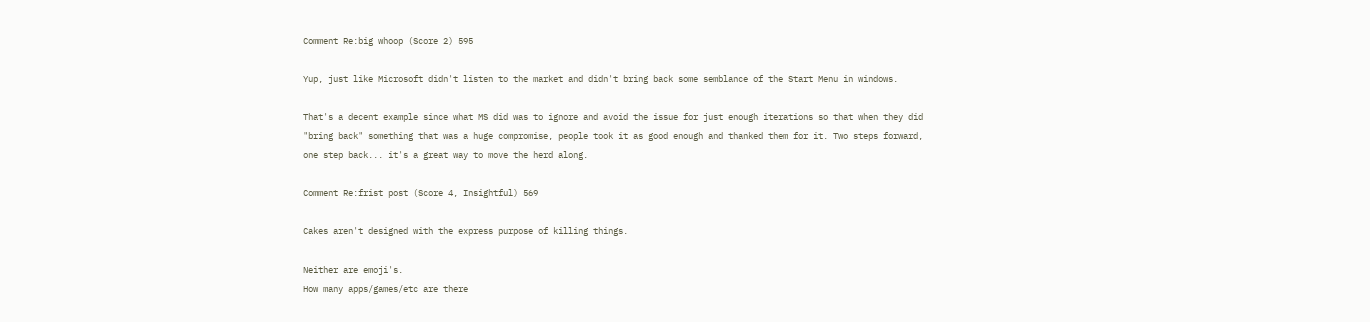Comment Re:big whoop (Score 2) 595

Yup, just like Microsoft didn't listen to the market and didn't bring back some semblance of the Start Menu in windows.

That's a decent example since what MS did was to ignore and avoid the issue for just enough iterations so that when they did "bring back" something that was a huge compromise, people took it as good enough and thanked them for it. Two steps forward, one step back... it's a great way to move the herd along.

Comment Re:frist post (Score 4, Insightful) 569

Cakes aren't designed with the express purpose of killing things.

Neither are emoji's.
How many apps/games/etc are there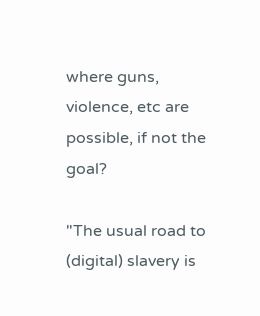where guns, violence, etc are possible, if not the goal?

"The usual road to (digital) slavery is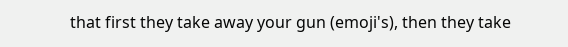that first they take away your gun (emoji's), then they take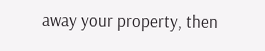away your property, then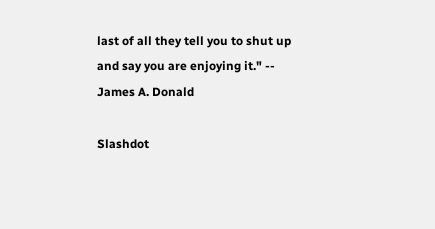last of all they tell you to shut up and say you are enjoying it." -- James A. Donald

Slashdot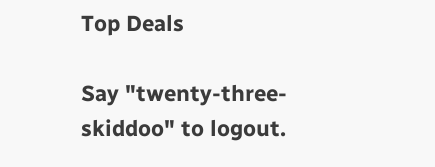Top Deals

Say "twenty-three-skiddoo" to logout.